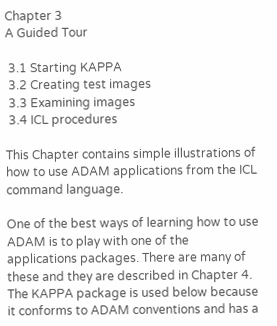Chapter 3
A Guided Tour

 3.1 Starting KAPPA
 3.2 Creating test images
 3.3 Examining images
 3.4 ICL procedures

This Chapter contains simple illustrations of how to use ADAM applications from the ICL command language.

One of the best ways of learning how to use ADAM is to play with one of the applications packages. There are many of these and they are described in Chapter 4. The KAPPA package is used below because it conforms to ADAM conventions and has a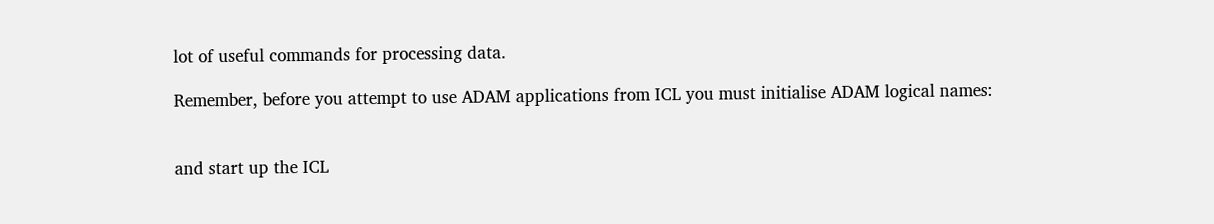lot of useful commands for processing data.

Remember, before you attempt to use ADAM applications from ICL you must initialise ADAM logical names:


and start up the ICL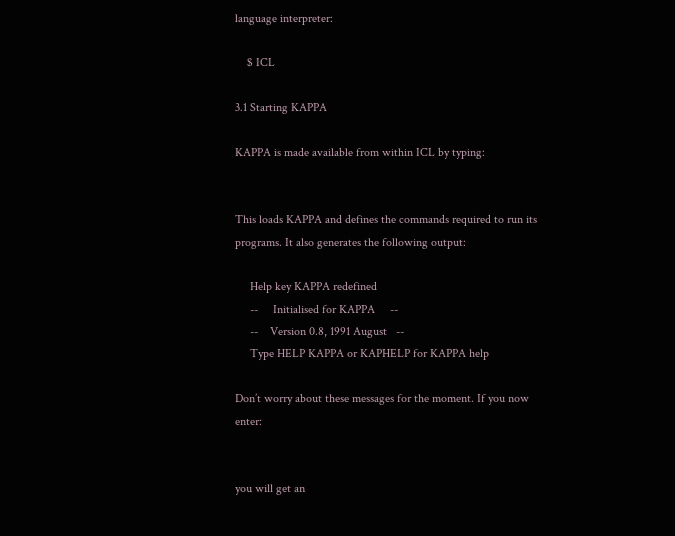language interpreter:

    $ ICL

3.1 Starting KAPPA

KAPPA is made available from within ICL by typing:


This loads KAPPA and defines the commands required to run its programs. It also generates the following output:

     Help key KAPPA redefined
     --     Initialised for KAPPA     --
     --    Version 0.8, 1991 August   --
     Type HELP KAPPA or KAPHELP for KAPPA help

Don’t worry about these messages for the moment. If you now enter:


you will get an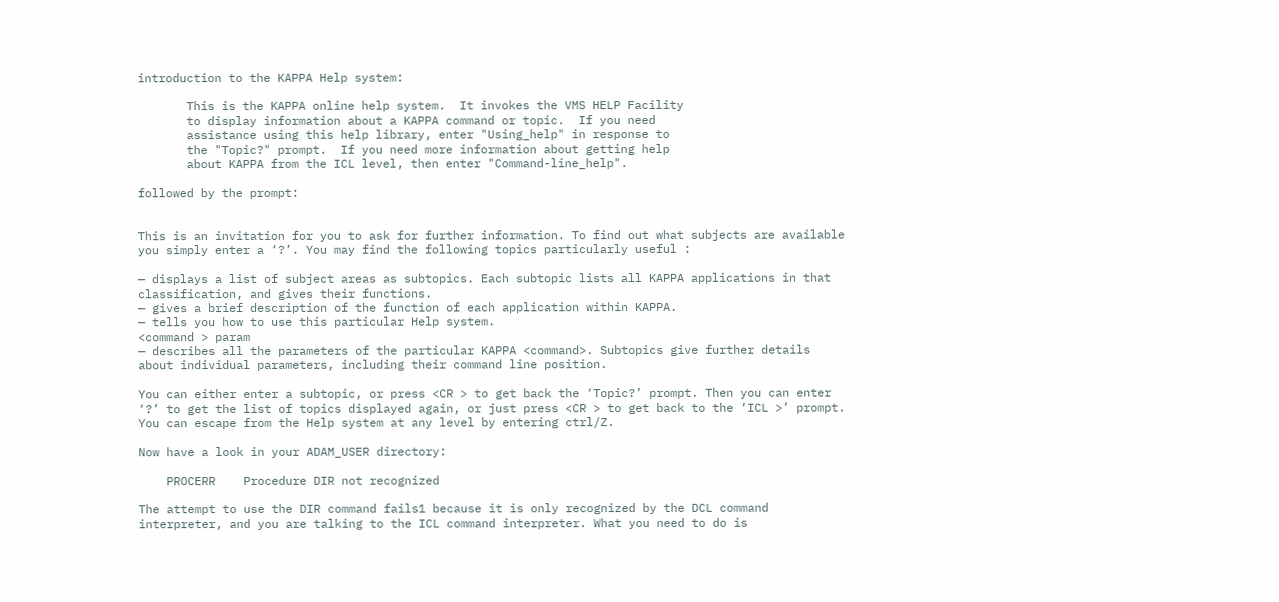introduction to the KAPPA Help system:

       This is the KAPPA online help system.  It invokes the VMS HELP Facility
       to display information about a KAPPA command or topic.  If you need
       assistance using this help library, enter "Using_help" in response to
       the "Topic?" prompt.  If you need more information about getting help
       about KAPPA from the ICL level, then enter "Command-line_help".

followed by the prompt:


This is an invitation for you to ask for further information. To find out what subjects are available you simply enter a ‘?’. You may find the following topics particularly useful :

— displays a list of subject areas as subtopics. Each subtopic lists all KAPPA applications in that classification, and gives their functions.
— gives a brief description of the function of each application within KAPPA.
— tells you how to use this particular Help system.
<command > param
— describes all the parameters of the particular KAPPA <command>. Subtopics give further details about individual parameters, including their command line position.

You can either enter a subtopic, or press <CR > to get back the ‘Topic?’ prompt. Then you can enter ‘?’ to get the list of topics displayed again, or just press <CR > to get back to the ‘ICL >’ prompt. You can escape from the Help system at any level by entering ctrl/Z.

Now have a look in your ADAM_USER directory:

    PROCERR    Procedure DIR not recognized

The attempt to use the DIR command fails1 because it is only recognized by the DCL command interpreter, and you are talking to the ICL command interpreter. What you need to do is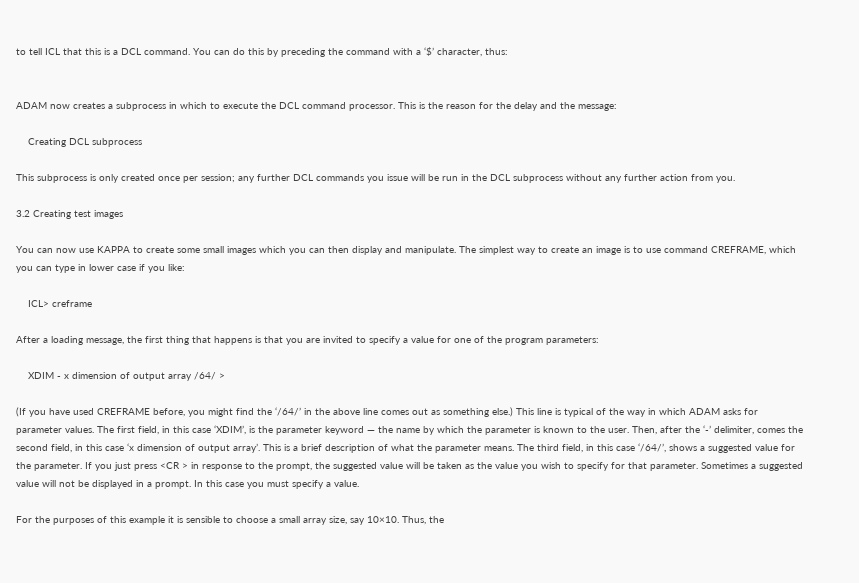to tell ICL that this is a DCL command. You can do this by preceding the command with a ‘$’ character, thus:


ADAM now creates a subprocess in which to execute the DCL command processor. This is the reason for the delay and the message:

    Creating DCL subprocess

This subprocess is only created once per session; any further DCL commands you issue will be run in the DCL subprocess without any further action from you.

3.2 Creating test images

You can now use KAPPA to create some small images which you can then display and manipulate. The simplest way to create an image is to use command CREFRAME, which you can type in lower case if you like:

    ICL> creframe

After a loading message, the first thing that happens is that you are invited to specify a value for one of the program parameters:

    XDIM - x dimension of output array /64/ >

(If you have used CREFRAME before, you might find the ‘/64/’ in the above line comes out as something else.) This line is typical of the way in which ADAM asks for parameter values. The first field, in this case ‘XDIM’, is the parameter keyword — the name by which the parameter is known to the user. Then, after the ‘-’ delimiter, comes the second field, in this case ‘x dimension of output array’. This is a brief description of what the parameter means. The third field, in this case ‘/64/’, shows a suggested value for the parameter. If you just press <CR > in response to the prompt, the suggested value will be taken as the value you wish to specify for that parameter. Sometimes a suggested value will not be displayed in a prompt. In this case you must specify a value.

For the purposes of this example it is sensible to choose a small array size, say 10×10. Thus, the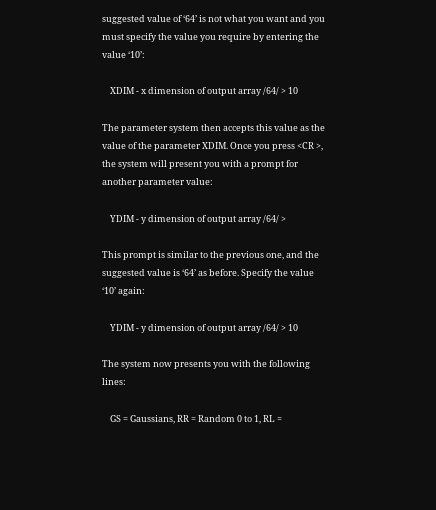suggested value of ‘64’ is not what you want and you must specify the value you require by entering the value ‘10’:

    XDIM - x dimension of output array /64/ > 10

The parameter system then accepts this value as the value of the parameter XDIM. Once you press <CR >, the system will present you with a prompt for another parameter value:

    YDIM - y dimension of output array /64/ >

This prompt is similar to the previous one, and the suggested value is ‘64’ as before. Specify the value ‘10’ again:

    YDIM - y dimension of output array /64/ > 10

The system now presents you with the following lines:

    GS = Gaussians, RR = Random 0 to 1, RL =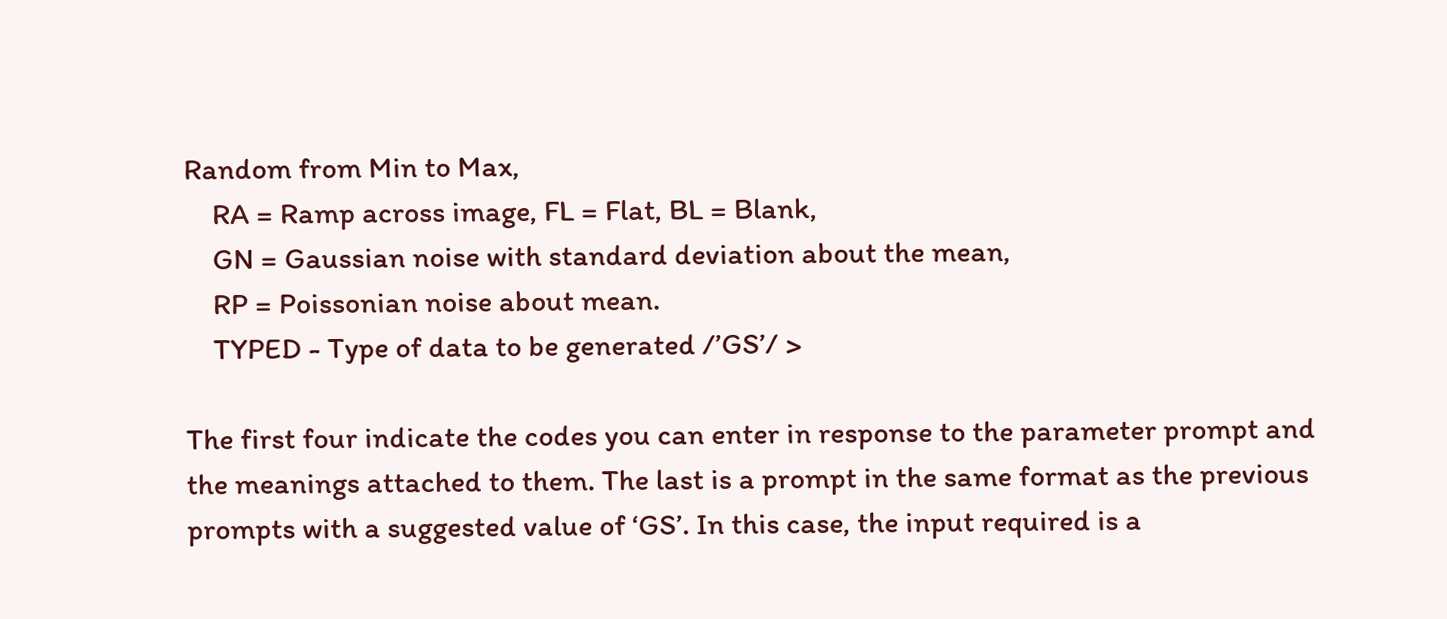Random from Min to Max,
    RA = Ramp across image, FL = Flat, BL = Blank,
    GN = Gaussian noise with standard deviation about the mean,
    RP = Poissonian noise about mean.
    TYPED - Type of data to be generated /’GS’/ >

The first four indicate the codes you can enter in response to the parameter prompt and the meanings attached to them. The last is a prompt in the same format as the previous prompts with a suggested value of ‘GS’. In this case, the input required is a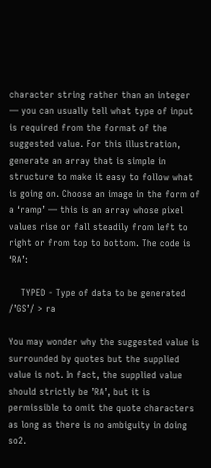character string rather than an integer — you can usually tell what type of input is required from the format of the suggested value. For this illustration, generate an array that is simple in structure to make it easy to follow what is going on. Choose an image in the form of a ‘ramp’ — this is an array whose pixel values rise or fall steadily from left to right or from top to bottom. The code is ‘RA’:

    TYPED - Type of data to be generated /’GS’/ > ra

You may wonder why the suggested value is surrounded by quotes but the supplied value is not. In fact, the supplied value should strictly be ’RA’, but it is permissible to omit the quote characters as long as there is no ambiguity in doing so2.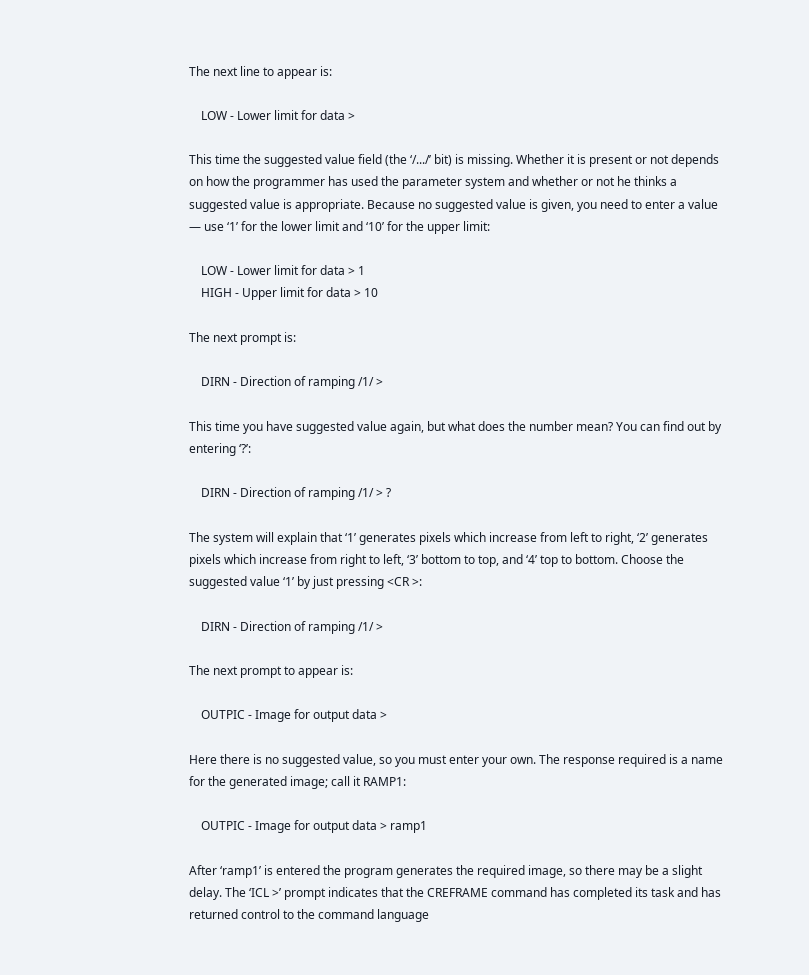The next line to appear is:

    LOW - Lower limit for data >

This time the suggested value field (the ‘/.../’ bit) is missing. Whether it is present or not depends on how the programmer has used the parameter system and whether or not he thinks a suggested value is appropriate. Because no suggested value is given, you need to enter a value — use ‘1’ for the lower limit and ‘10’ for the upper limit:

    LOW - Lower limit for data > 1
    HIGH - Upper limit for data > 10

The next prompt is:

    DIRN - Direction of ramping /1/ >

This time you have suggested value again, but what does the number mean? You can find out by entering ‘?’:

    DIRN - Direction of ramping /1/ > ?

The system will explain that ‘1’ generates pixels which increase from left to right, ‘2’ generates pixels which increase from right to left, ‘3’ bottom to top, and ‘4’ top to bottom. Choose the suggested value ‘1’ by just pressing <CR >:

    DIRN - Direction of ramping /1/ >

The next prompt to appear is:

    OUTPIC - Image for output data >

Here there is no suggested value, so you must enter your own. The response required is a name for the generated image; call it RAMP1:

    OUTPIC - Image for output data > ramp1

After ‘ramp1’ is entered the program generates the required image, so there may be a slight delay. The ‘ICL >’ prompt indicates that the CREFRAME command has completed its task and has returned control to the command language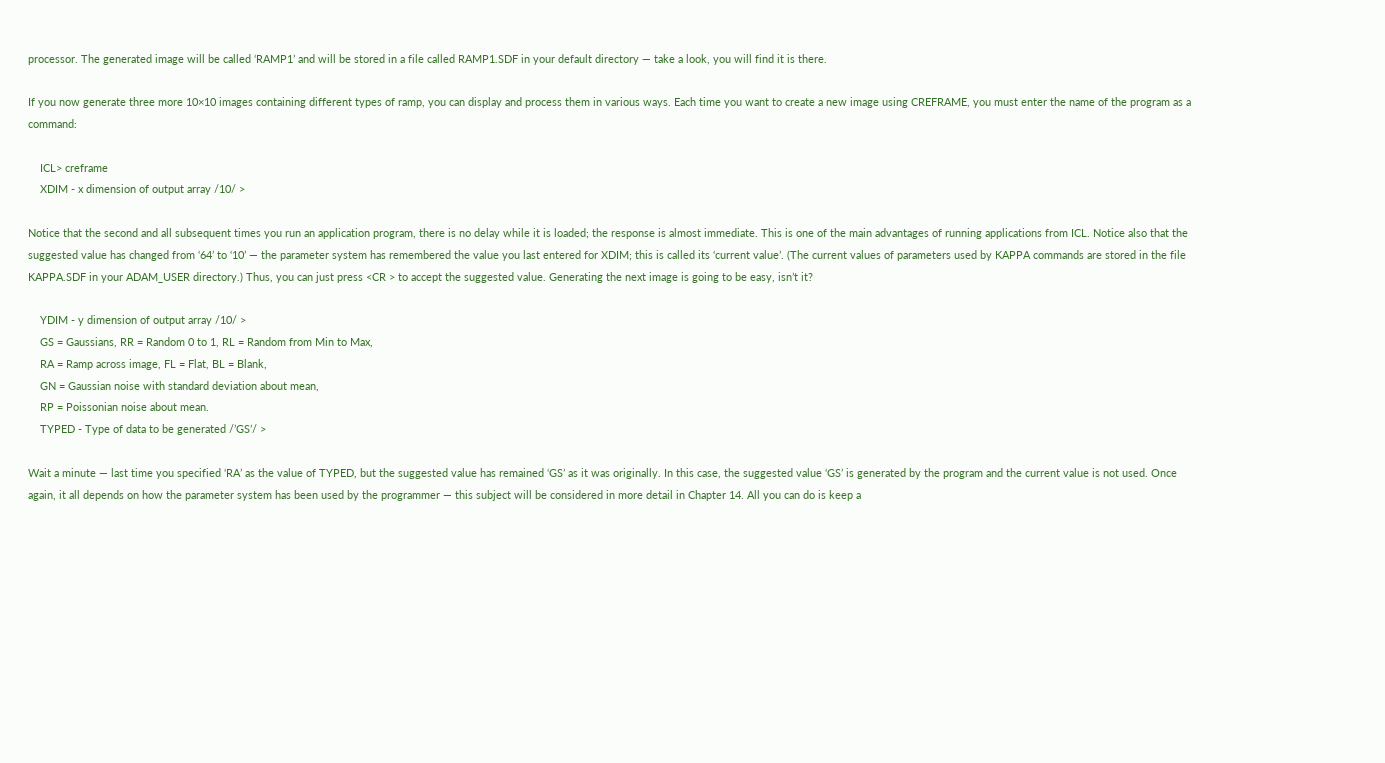processor. The generated image will be called ‘RAMP1’ and will be stored in a file called RAMP1.SDF in your default directory — take a look, you will find it is there.

If you now generate three more 10×10 images containing different types of ramp, you can display and process them in various ways. Each time you want to create a new image using CREFRAME, you must enter the name of the program as a command:

    ICL> creframe
    XDIM - x dimension of output array /10/ >

Notice that the second and all subsequent times you run an application program, there is no delay while it is loaded; the response is almost immediate. This is one of the main advantages of running applications from ICL. Notice also that the suggested value has changed from ‘64’ to ‘10’ — the parameter system has remembered the value you last entered for XDIM; this is called its ‘current value’. (The current values of parameters used by KAPPA commands are stored in the file KAPPA.SDF in your ADAM_USER directory.) Thus, you can just press <CR > to accept the suggested value. Generating the next image is going to be easy, isn’t it?

    YDIM - y dimension of output array /10/ >
    GS = Gaussians, RR = Random 0 to 1, RL = Random from Min to Max,
    RA = Ramp across image, FL = Flat, BL = Blank,
    GN = Gaussian noise with standard deviation about mean,
    RP = Poissonian noise about mean.
    TYPED - Type of data to be generated /’GS’/ >

Wait a minute — last time you specified ‘RA’ as the value of TYPED, but the suggested value has remained ‘GS’ as it was originally. In this case, the suggested value ‘GS’ is generated by the program and the current value is not used. Once again, it all depends on how the parameter system has been used by the programmer — this subject will be considered in more detail in Chapter 14. All you can do is keep a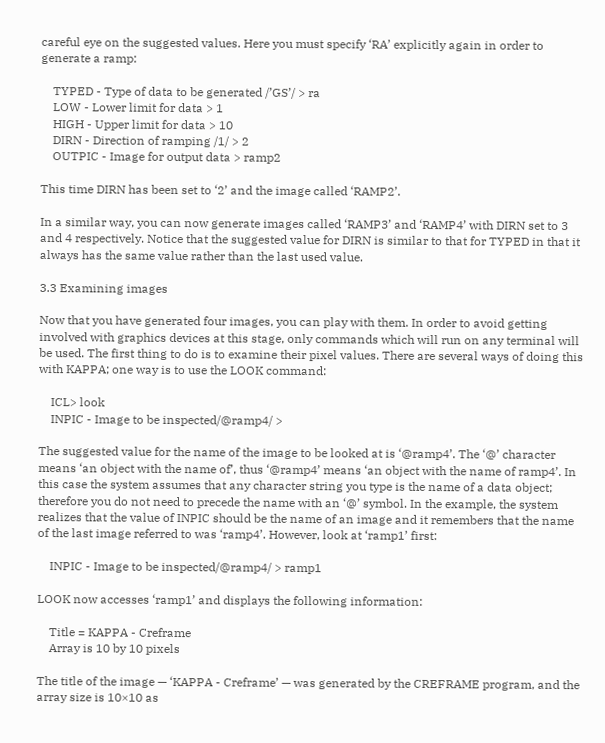careful eye on the suggested values. Here you must specify ‘RA’ explicitly again in order to generate a ramp:

    TYPED - Type of data to be generated /’GS’/ > ra
    LOW - Lower limit for data > 1
    HIGH - Upper limit for data > 10
    DIRN - Direction of ramping /1/ > 2
    OUTPIC - Image for output data > ramp2

This time DIRN has been set to ‘2’ and the image called ‘RAMP2’.

In a similar way, you can now generate images called ‘RAMP3’ and ‘RAMP4’ with DIRN set to 3 and 4 respectively. Notice that the suggested value for DIRN is similar to that for TYPED in that it always has the same value rather than the last used value.

3.3 Examining images

Now that you have generated four images, you can play with them. In order to avoid getting involved with graphics devices at this stage, only commands which will run on any terminal will be used. The first thing to do is to examine their pixel values. There are several ways of doing this with KAPPA; one way is to use the LOOK command:

    ICL> look
    INPIC - Image to be inspected/@ramp4/ >

The suggested value for the name of the image to be looked at is ‘@ramp4’. The ‘@’ character means ‘an object with the name of’, thus ‘@ramp4’ means ‘an object with the name of ramp4’. In this case the system assumes that any character string you type is the name of a data object; therefore you do not need to precede the name with an ‘@’ symbol. In the example, the system realizes that the value of INPIC should be the name of an image and it remembers that the name of the last image referred to was ‘ramp4’. However, look at ‘ramp1’ first:

    INPIC - Image to be inspected/@ramp4/ > ramp1

LOOK now accesses ‘ramp1’ and displays the following information:

    Title = KAPPA - Creframe
    Array is 10 by 10 pixels

The title of the image — ‘KAPPA - Creframe’ — was generated by the CREFRAME program, and the array size is 10×10 as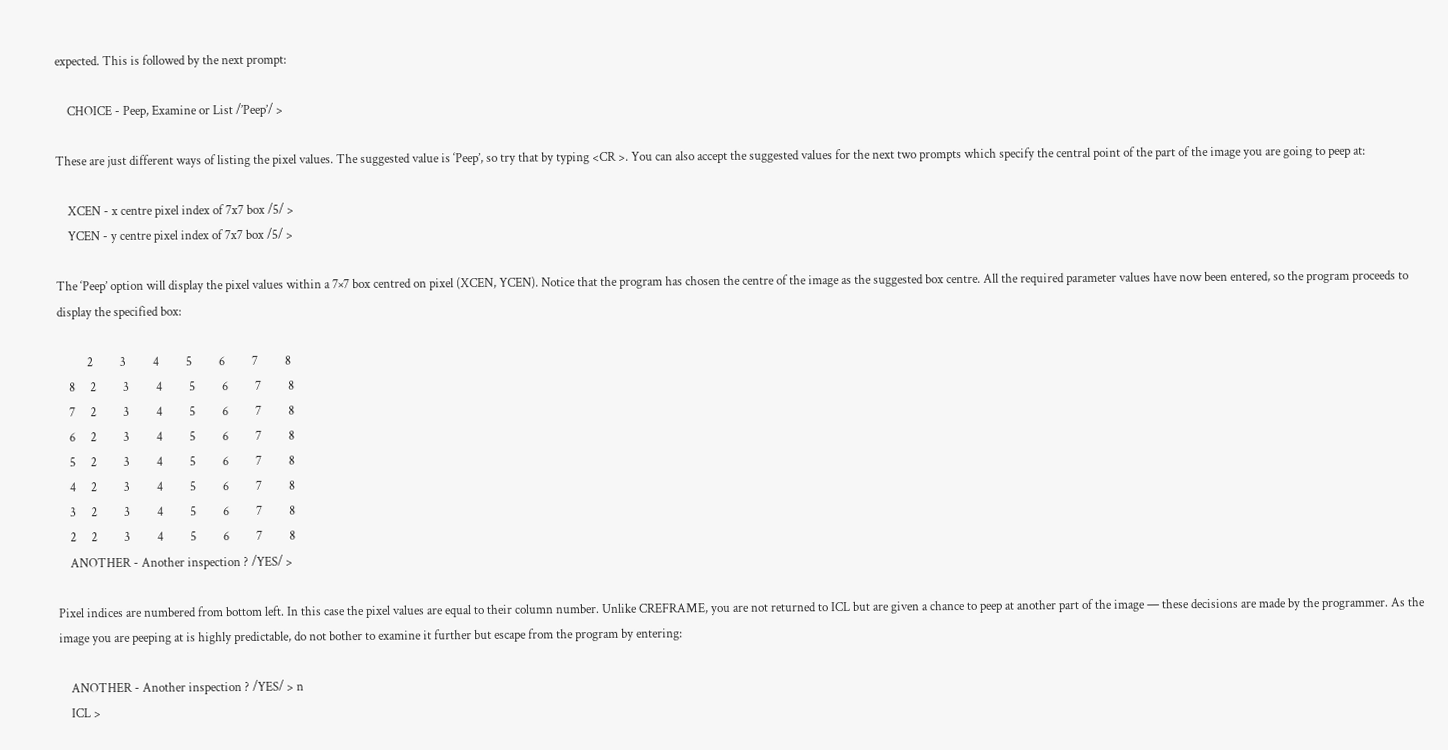expected. This is followed by the next prompt:

    CHOICE - Peep, Examine or List /’Peep’/ >

These are just different ways of listing the pixel values. The suggested value is ‘Peep’, so try that by typing <CR >. You can also accept the suggested values for the next two prompts which specify the central point of the part of the image you are going to peep at:

    XCEN - x centre pixel index of 7x7 box /5/ >
    YCEN - y centre pixel index of 7x7 box /5/ >

The ‘Peep’ option will display the pixel values within a 7×7 box centred on pixel (XCEN, YCEN). Notice that the program has chosen the centre of the image as the suggested box centre. All the required parameter values have now been entered, so the program proceeds to display the specified box:

          2         3         4         5         6         7         8
    8     2         3         4         5         6         7         8
    7     2         3         4         5         6         7         8
    6     2         3         4         5         6         7         8
    5     2         3         4         5         6         7         8
    4     2         3         4         5         6         7         8
    3     2         3         4         5         6         7         8
    2     2         3         4         5         6         7         8
    ANOTHER - Another inspection ? /YES/ >

Pixel indices are numbered from bottom left. In this case the pixel values are equal to their column number. Unlike CREFRAME, you are not returned to ICL but are given a chance to peep at another part of the image — these decisions are made by the programmer. As the image you are peeping at is highly predictable, do not bother to examine it further but escape from the program by entering:

    ANOTHER - Another inspection ? /YES/ > n
    ICL >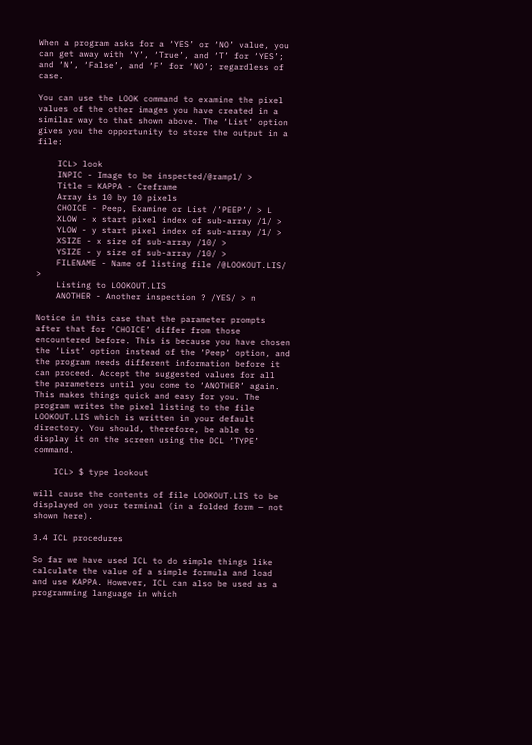When a program asks for a ‘YES’ or ‘NO’ value, you can get away with ‘Y’, ‘True’, and ‘T’ for ‘YES’; and ‘N’, ‘False’, and ‘F’ for ‘NO’; regardless of case.

You can use the LOOK command to examine the pixel values of the other images you have created in a similar way to that shown above. The ‘List’ option gives you the opportunity to store the output in a file:

    ICL> look
    INPIC - Image to be inspected/@ramp1/ >
    Title = KAPPA - Creframe
    Array is 10 by 10 pixels
    CHOICE - Peep, Examine or List /’PEEP’/ > L
    XLOW - x start pixel index of sub-array /1/ >
    YLOW - y start pixel index of sub-array /1/ >
    XSIZE - x size of sub-array /10/ >
    YSIZE - y size of sub-array /10/ >
    FILENAME - Name of listing file /@LOOKOUT.LIS/ >
    Listing to LOOKOUT.LIS
    ANOTHER - Another inspection ? /YES/ > n

Notice in this case that the parameter prompts after that for ‘CHOICE’ differ from those encountered before. This is because you have chosen the ‘List’ option instead of the ‘Peep’ option, and the program needs different information before it can proceed. Accept the suggested values for all the parameters until you come to ‘ANOTHER’ again. This makes things quick and easy for you. The program writes the pixel listing to the file LOOKOUT.LIS which is written in your default directory. You should, therefore, be able to display it on the screen using the DCL ‘TYPE’ command.

    ICL> $ type lookout

will cause the contents of file LOOKOUT.LIS to be displayed on your terminal (in a folded form — not shown here).

3.4 ICL procedures

So far we have used ICL to do simple things like calculate the value of a simple formula and load and use KAPPA. However, ICL can also be used as a programming language in which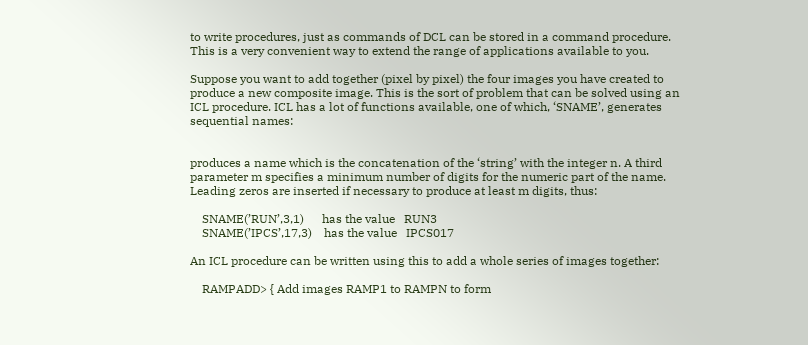to write procedures, just as commands of DCL can be stored in a command procedure. This is a very convenient way to extend the range of applications available to you.

Suppose you want to add together (pixel by pixel) the four images you have created to produce a new composite image. This is the sort of problem that can be solved using an ICL procedure. ICL has a lot of functions available, one of which, ‘SNAME’, generates sequential names:


produces a name which is the concatenation of the ‘string’ with the integer n. A third parameter m specifies a minimum number of digits for the numeric part of the name. Leading zeros are inserted if necessary to produce at least m digits, thus:

    SNAME(’RUN’,3,1)      has the value   RUN3
    SNAME(’IPCS’,17,3)    has the value   IPCS017

An ICL procedure can be written using this to add a whole series of images together:

    RAMPADD> { Add images RAMP1 to RAMPN to form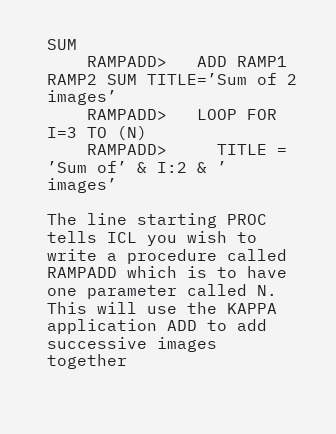SUM
    RAMPADD>   ADD RAMP1 RAMP2 SUM TITLE=’Sum of 2 images’
    RAMPADD>   LOOP FOR I=3 TO (N)
    RAMPADD>     TITLE = ’Sum of’ & I:2 & ’ images’

The line starting PROC tells ICL you wish to write a procedure called RAMPADD which is to have one parameter called N. This will use the KAPPA application ADD to add successive images together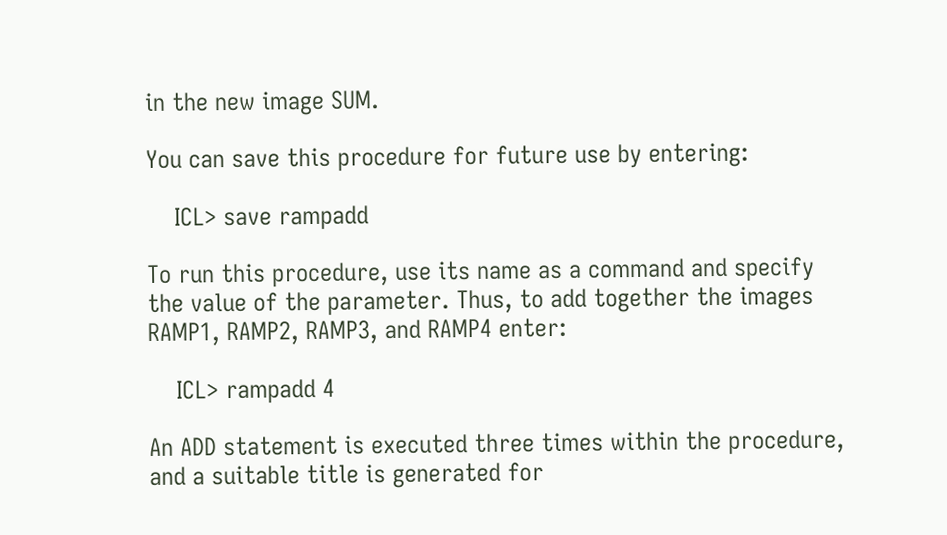in the new image SUM.

You can save this procedure for future use by entering:

    ICL> save rampadd

To run this procedure, use its name as a command and specify the value of the parameter. Thus, to add together the images RAMP1, RAMP2, RAMP3, and RAMP4 enter:

    ICL> rampadd 4

An ADD statement is executed three times within the procedure, and a suitable title is generated for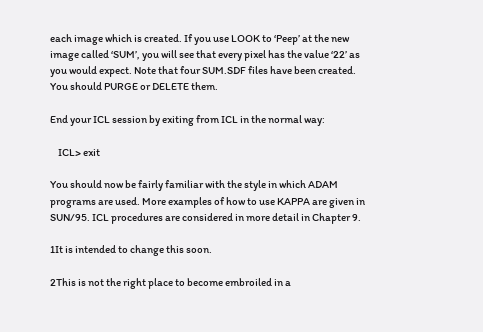each image which is created. If you use LOOK to ‘Peep’ at the new image called ‘SUM’, you will see that every pixel has the value ‘22’ as you would expect. Note that four SUM.SDF files have been created. You should PURGE or DELETE them.

End your ICL session by exiting from ICL in the normal way:

    ICL> exit

You should now be fairly familiar with the style in which ADAM programs are used. More examples of how to use KAPPA are given in SUN/95. ICL procedures are considered in more detail in Chapter 9.

1It is intended to change this soon.

2This is not the right place to become embroiled in a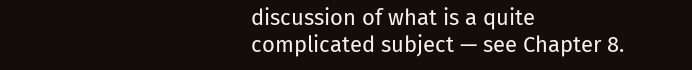discussion of what is a quite complicated subject — see Chapter 8.